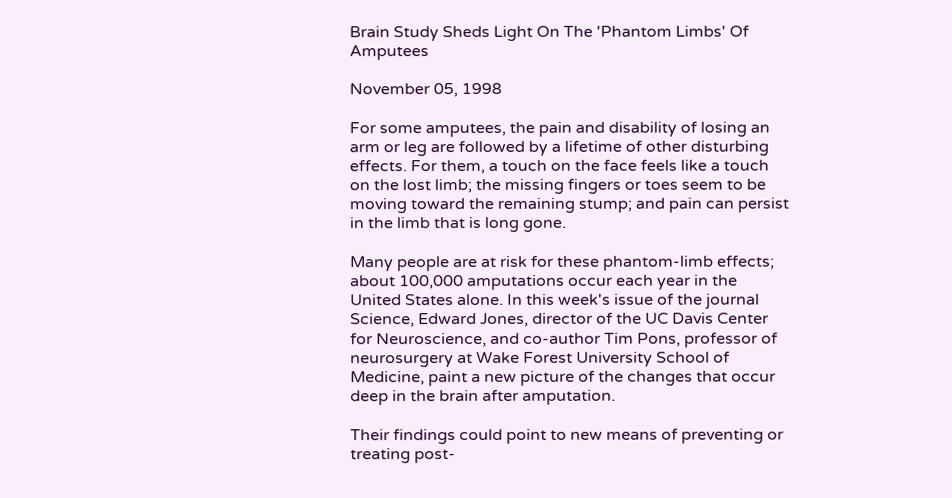Brain Study Sheds Light On The 'Phantom Limbs' Of Amputees

November 05, 1998

For some amputees, the pain and disability of losing an arm or leg are followed by a lifetime of other disturbing effects. For them, a touch on the face feels like a touch on the lost limb; the missing fingers or toes seem to be moving toward the remaining stump; and pain can persist in the limb that is long gone.

Many people are at risk for these phantom-limb effects; about 100,000 amputations occur each year in the United States alone. In this week's issue of the journal Science, Edward Jones, director of the UC Davis Center for Neuroscience, and co-author Tim Pons, professor of neurosurgery at Wake Forest University School of Medicine, paint a new picture of the changes that occur deep in the brain after amputation.

Their findings could point to new means of preventing or treating post-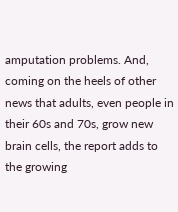amputation problems. And, coming on the heels of other news that adults, even people in their 60s and 70s, grow new brain cells, the report adds to the growing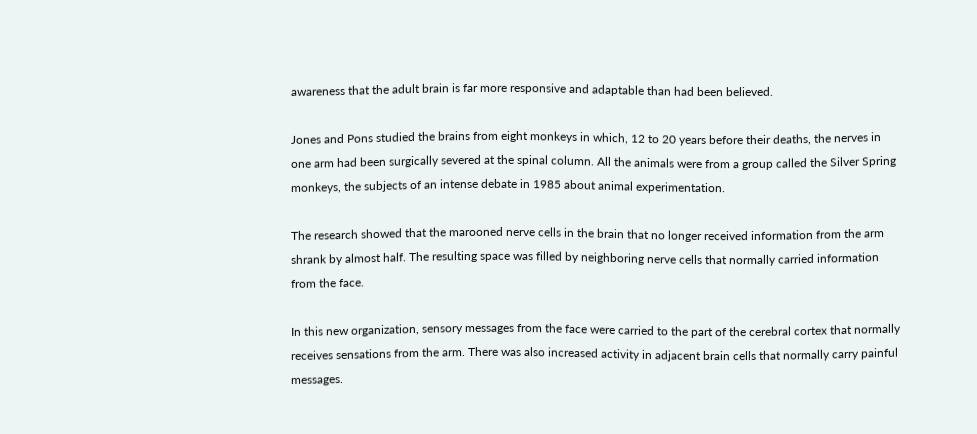awareness that the adult brain is far more responsive and adaptable than had been believed.

Jones and Pons studied the brains from eight monkeys in which, 12 to 20 years before their deaths, the nerves in one arm had been surgically severed at the spinal column. All the animals were from a group called the Silver Spring monkeys, the subjects of an intense debate in 1985 about animal experimentation.

The research showed that the marooned nerve cells in the brain that no longer received information from the arm shrank by almost half. The resulting space was filled by neighboring nerve cells that normally carried information from the face.

In this new organization, sensory messages from the face were carried to the part of the cerebral cortex that normally receives sensations from the arm. There was also increased activity in adjacent brain cells that normally carry painful messages.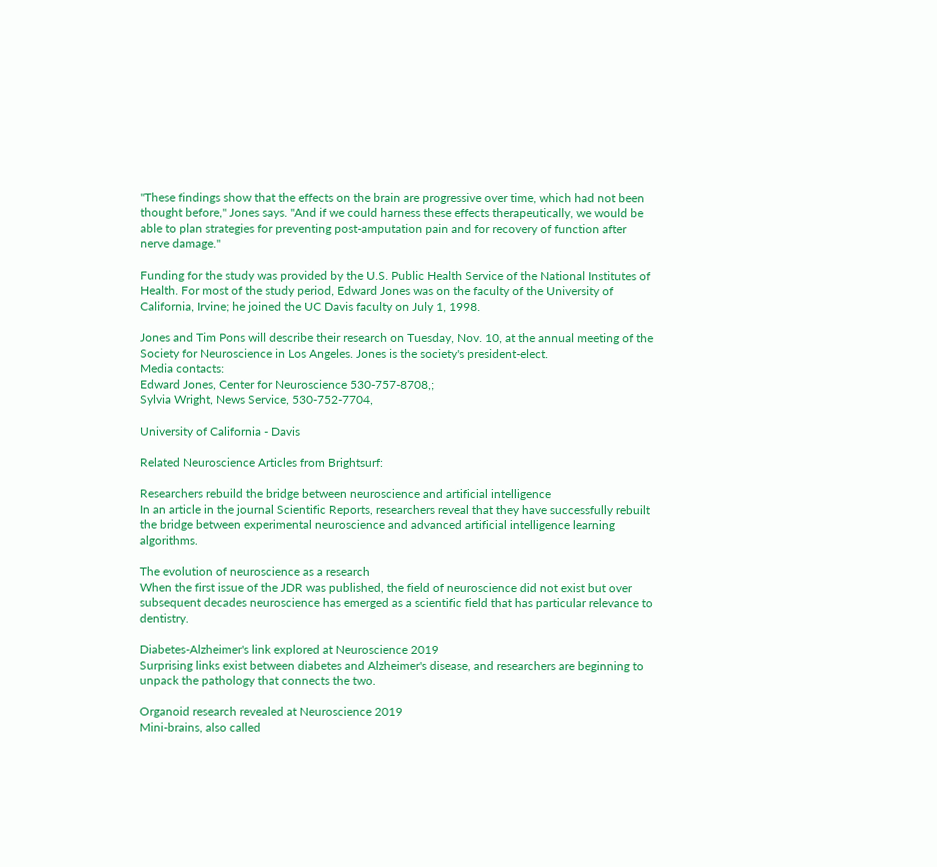"These findings show that the effects on the brain are progressive over time, which had not been thought before," Jones says. "And if we could harness these effects therapeutically, we would be able to plan strategies for preventing post-amputation pain and for recovery of function after nerve damage."

Funding for the study was provided by the U.S. Public Health Service of the National Institutes of Health. For most of the study period, Edward Jones was on the faculty of the University of California, Irvine; he joined the UC Davis faculty on July 1, 1998.

Jones and Tim Pons will describe their research on Tuesday, Nov. 10, at the annual meeting of the Society for Neuroscience in Los Angeles. Jones is the society's president-elect.
Media contacts:
Edward Jones, Center for Neuroscience 530-757-8708,;
Sylvia Wright, News Service, 530-752-7704,

University of California - Davis

Related Neuroscience Articles from Brightsurf:

Researchers rebuild the bridge between neuroscience and artificial intelligence
In an article in the journal Scientific Reports, researchers reveal that they have successfully rebuilt the bridge between experimental neuroscience and advanced artificial intelligence learning algorithms.

The evolution of neuroscience as a research
When the first issue of the JDR was published, the field of neuroscience did not exist but over subsequent decades neuroscience has emerged as a scientific field that has particular relevance to dentistry.

Diabetes-Alzheimer's link explored at Neuroscience 2019
Surprising links exist between diabetes and Alzheimer's disease, and researchers are beginning to unpack the pathology that connects the two.

Organoid research revealed at Neuroscience 2019
Mini-brains, also called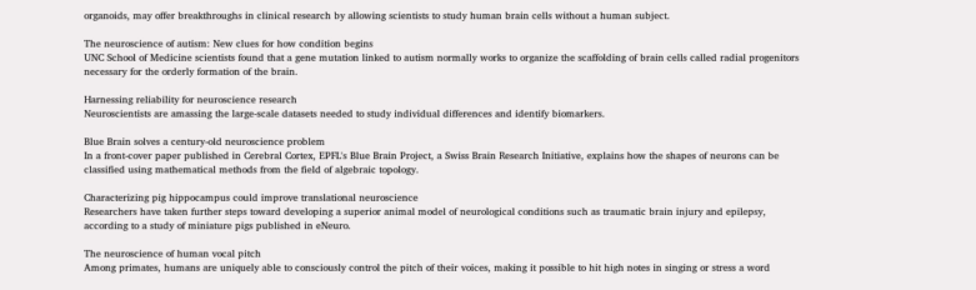organoids, may offer breakthroughs in clinical research by allowing scientists to study human brain cells without a human subject.

The neuroscience of autism: New clues for how condition begins
UNC School of Medicine scientists found that a gene mutation linked to autism normally works to organize the scaffolding of brain cells called radial progenitors necessary for the orderly formation of the brain.

Harnessing reliability for neuroscience research
Neuroscientists are amassing the large-scale datasets needed to study individual differences and identify biomarkers.

Blue Brain solves a century-old neuroscience problem
In a front-cover paper published in Cerebral Cortex, EPFL's Blue Brain Project, a Swiss Brain Research Initiative, explains how the shapes of neurons can be classified using mathematical methods from the field of algebraic topology.

Characterizing pig hippocampus could improve translational neuroscience
Researchers have taken further steps toward developing a superior animal model of neurological conditions such as traumatic brain injury and epilepsy, according to a study of miniature pigs published in eNeuro.

The neuroscience of human vocal pitch
Among primates, humans are uniquely able to consciously control the pitch of their voices, making it possible to hit high notes in singing or stress a word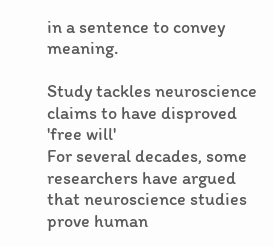in a sentence to convey meaning.

Study tackles neuroscience claims to have disproved 'free will'
For several decades, some researchers have argued that neuroscience studies prove human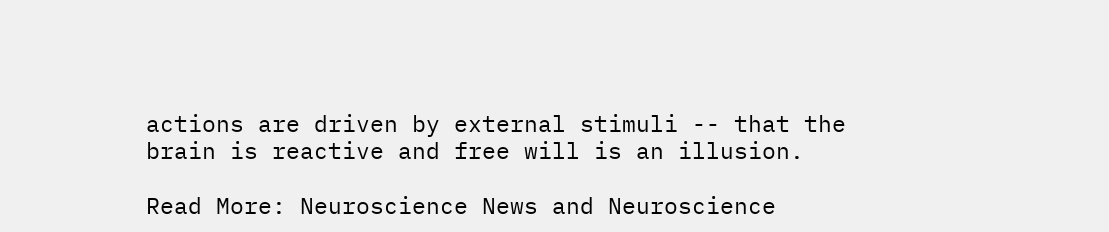actions are driven by external stimuli -- that the brain is reactive and free will is an illusion.

Read More: Neuroscience News and Neuroscience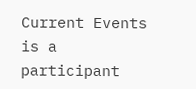Current Events is a participant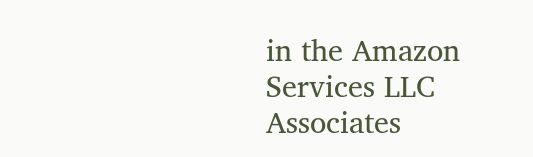in the Amazon Services LLC Associates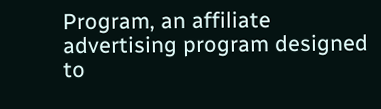Program, an affiliate advertising program designed to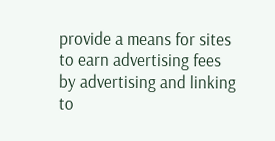provide a means for sites to earn advertising fees by advertising and linking to